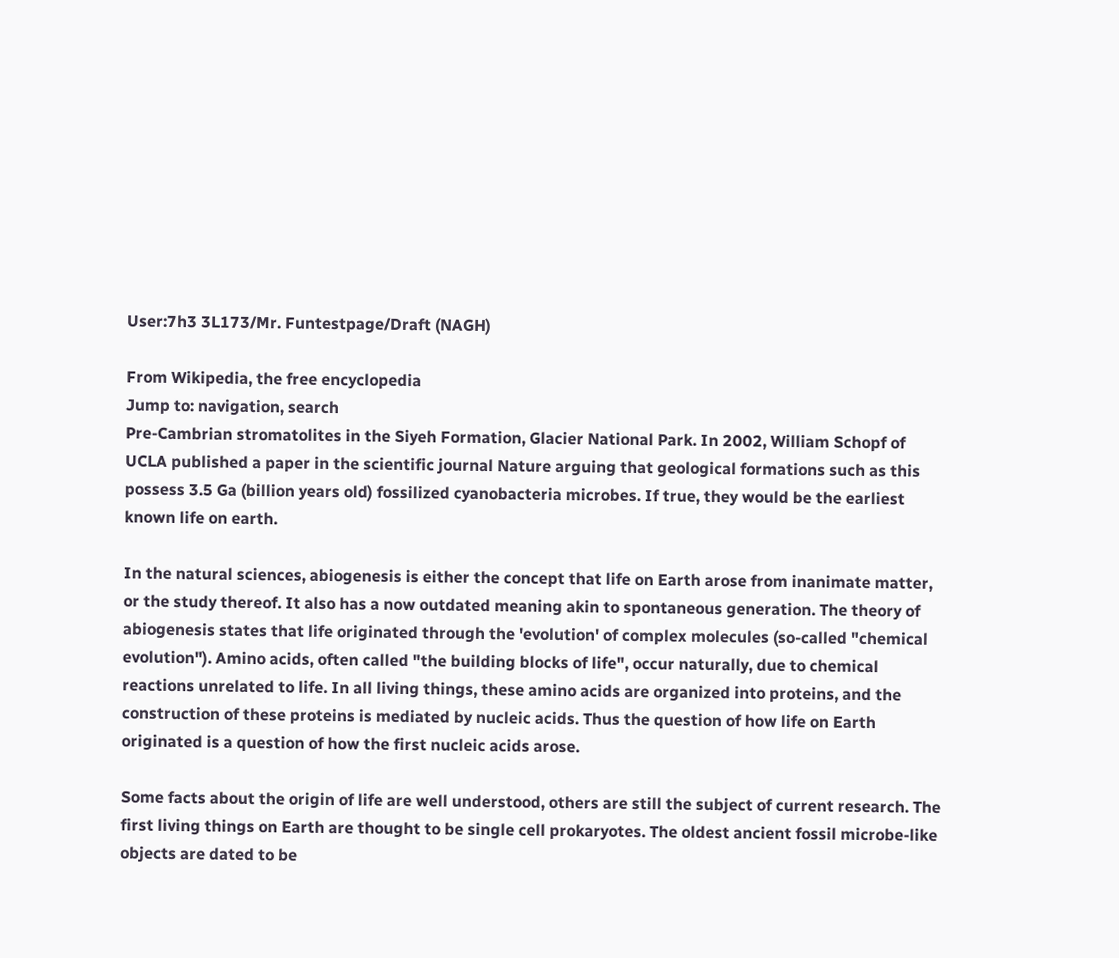User:7h3 3L173/Mr. Funtestpage/Draft (NAGH)

From Wikipedia, the free encyclopedia
Jump to: navigation, search
Pre-Cambrian stromatolites in the Siyeh Formation, Glacier National Park. In 2002, William Schopf of UCLA published a paper in the scientific journal Nature arguing that geological formations such as this possess 3.5 Ga (billion years old) fossilized cyanobacteria microbes. If true, they would be the earliest known life on earth.

In the natural sciences, abiogenesis is either the concept that life on Earth arose from inanimate matter, or the study thereof. It also has a now outdated meaning akin to spontaneous generation. The theory of abiogenesis states that life originated through the 'evolution' of complex molecules (so-called "chemical evolution"). Amino acids, often called "the building blocks of life", occur naturally, due to chemical reactions unrelated to life. In all living things, these amino acids are organized into proteins, and the construction of these proteins is mediated by nucleic acids. Thus the question of how life on Earth originated is a question of how the first nucleic acids arose.

Some facts about the origin of life are well understood, others are still the subject of current research. The first living things on Earth are thought to be single cell prokaryotes. The oldest ancient fossil microbe-like objects are dated to be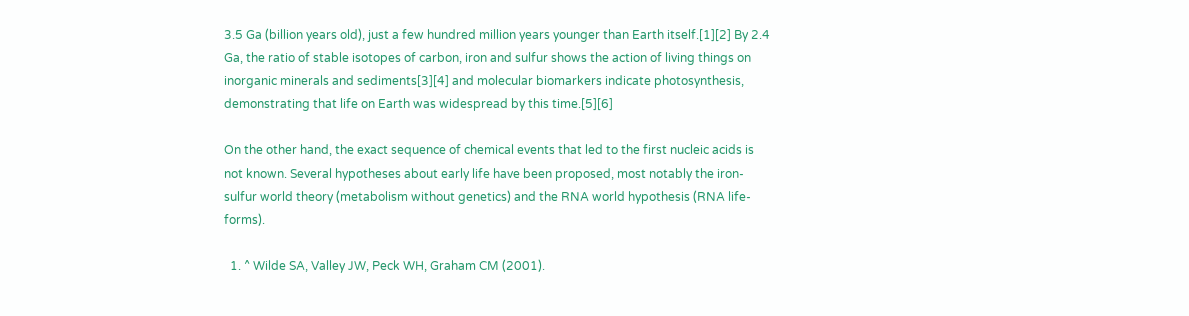3.5 Ga (billion years old), just a few hundred million years younger than Earth itself.[1][2] By 2.4 Ga, the ratio of stable isotopes of carbon, iron and sulfur shows the action of living things on inorganic minerals and sediments[3][4] and molecular biomarkers indicate photosynthesis, demonstrating that life on Earth was widespread by this time.[5][6]

On the other hand, the exact sequence of chemical events that led to the first nucleic acids is not known. Several hypotheses about early life have been proposed, most notably the iron-sulfur world theory (metabolism without genetics) and the RNA world hypothesis (RNA life-forms).

  1. ^ Wilde SA, Valley JW, Peck WH, Graham CM (2001).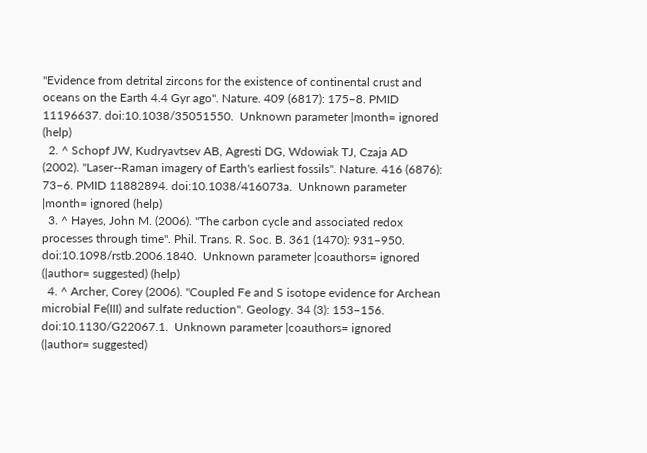"Evidence from detrital zircons for the existence of continental crust and oceans on the Earth 4.4 Gyr ago". Nature. 409 (6817): 175–8. PMID 11196637. doi:10.1038/35051550.  Unknown parameter |month= ignored (help)
  2. ^ Schopf JW, Kudryavtsev AB, Agresti DG, Wdowiak TJ, Czaja AD (2002). "Laser--Raman imagery of Earth's earliest fossils". Nature. 416 (6876): 73–6. PMID 11882894. doi:10.1038/416073a.  Unknown parameter |month= ignored (help)
  3. ^ Hayes, John M. (2006). "The carbon cycle and associated redox processes through time". Phil. Trans. R. Soc. B. 361 (1470): 931–950. doi:10.1098/rstb.2006.1840.  Unknown parameter |coauthors= ignored (|author= suggested) (help)
  4. ^ Archer, Corey (2006). "Coupled Fe and S isotope evidence for Archean microbial Fe(III) and sulfate reduction". Geology. 34 (3): 153–156. doi:10.1130/G22067.1.  Unknown parameter |coauthors= ignored (|author= suggested)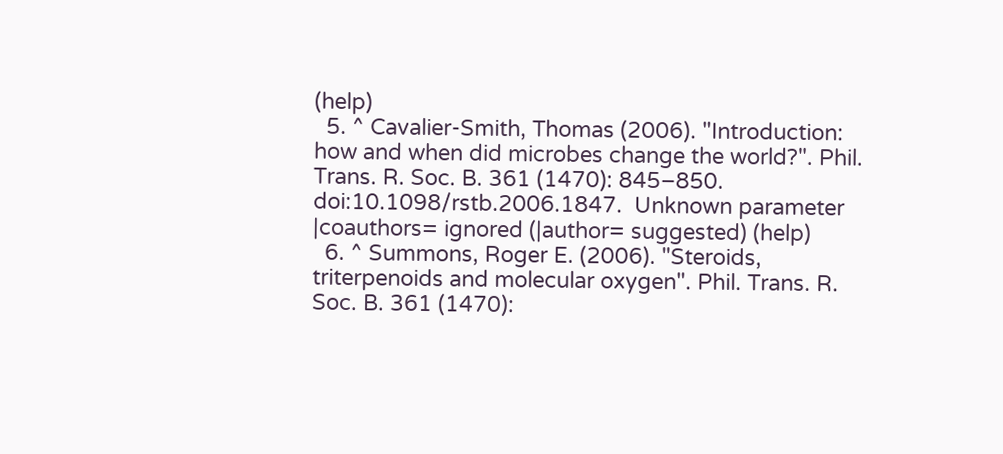(help)
  5. ^ Cavalier-Smith, Thomas (2006). "Introduction: how and when did microbes change the world?". Phil. Trans. R. Soc. B. 361 (1470): 845–850. doi:10.1098/rstb.2006.1847.  Unknown parameter |coauthors= ignored (|author= suggested) (help)
  6. ^ Summons, Roger E. (2006). "Steroids, triterpenoids and molecular oxygen". Phil. Trans. R. Soc. B. 361 (1470):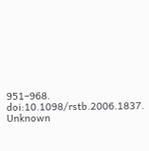951–968. doi:10.1098/rstb.2006.1837.  Unknown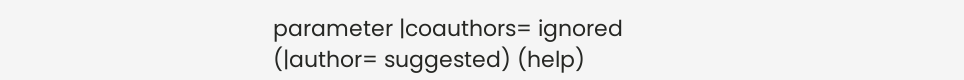parameter |coauthors= ignored (|author= suggested) (help)